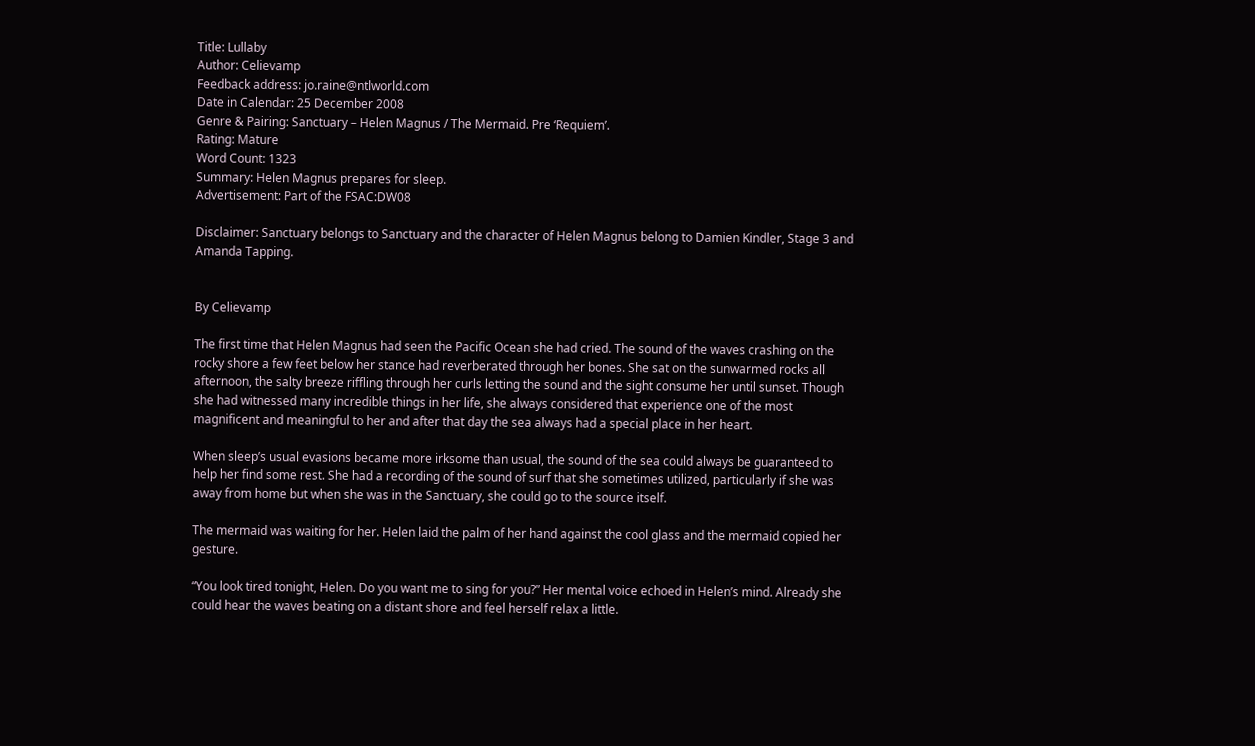Title: Lullaby
Author: Celievamp
Feedback address: jo.raine@ntlworld.com
Date in Calendar: 25 December 2008
Genre & Pairing: Sanctuary – Helen Magnus / The Mermaid. Pre ‘Requiem’.
Rating: Mature
Word Count: 1323
Summary: Helen Magnus prepares for sleep.
Advertisement: Part of the FSAC:DW08

Disclaimer: Sanctuary belongs to Sanctuary and the character of Helen Magnus belong to Damien Kindler, Stage 3 and Amanda Tapping.


By Celievamp

The first time that Helen Magnus had seen the Pacific Ocean she had cried. The sound of the waves crashing on the rocky shore a few feet below her stance had reverberated through her bones. She sat on the sunwarmed rocks all afternoon, the salty breeze riffling through her curls letting the sound and the sight consume her until sunset. Though she had witnessed many incredible things in her life, she always considered that experience one of the most magnificent and meaningful to her and after that day the sea always had a special place in her heart.

When sleep’s usual evasions became more irksome than usual, the sound of the sea could always be guaranteed to help her find some rest. She had a recording of the sound of surf that she sometimes utilized, particularly if she was away from home but when she was in the Sanctuary, she could go to the source itself.

The mermaid was waiting for her. Helen laid the palm of her hand against the cool glass and the mermaid copied her gesture.

“You look tired tonight, Helen. Do you want me to sing for you?” Her mental voice echoed in Helen’s mind. Already she could hear the waves beating on a distant shore and feel herself relax a little.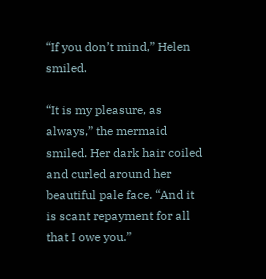“If you don’t mind,” Helen smiled.

“It is my pleasure, as always,” the mermaid smiled. Her dark hair coiled and curled around her beautiful pale face. “And it is scant repayment for all that I owe you.”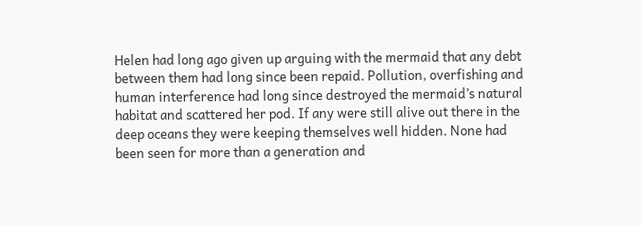Helen had long ago given up arguing with the mermaid that any debt between them had long since been repaid. Pollution, overfishing and human interference had long since destroyed the mermaid’s natural habitat and scattered her pod. If any were still alive out there in the deep oceans they were keeping themselves well hidden. None had been seen for more than a generation and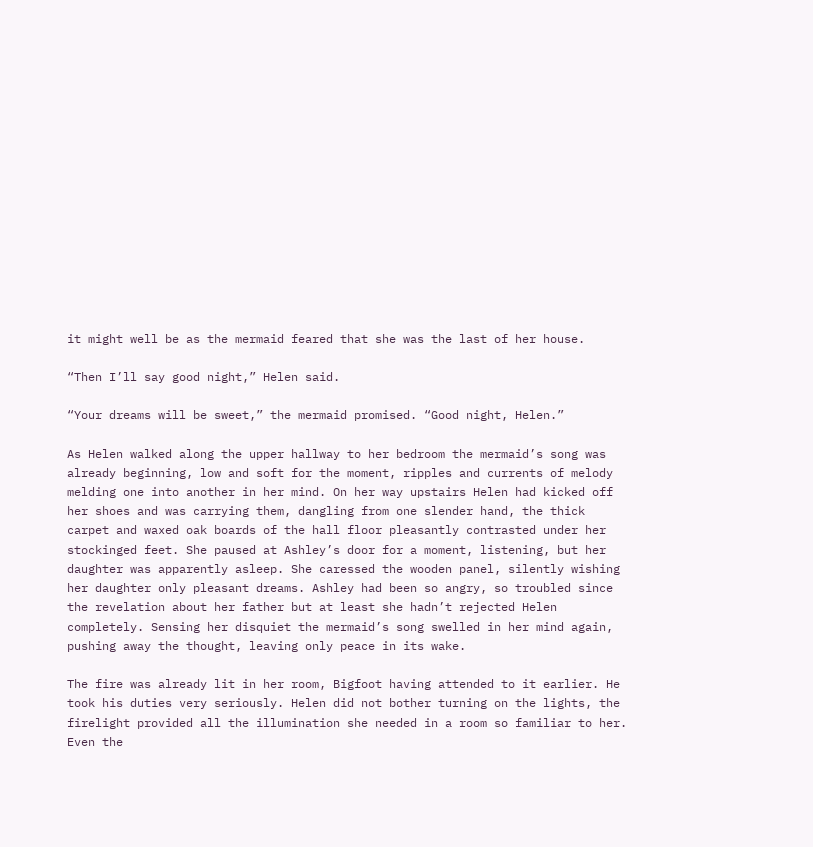it might well be as the mermaid feared that she was the last of her house.

“Then I’ll say good night,” Helen said.

“Your dreams will be sweet,” the mermaid promised. “Good night, Helen.”

As Helen walked along the upper hallway to her bedroom the mermaid’s song was already beginning, low and soft for the moment, ripples and currents of melody melding one into another in her mind. On her way upstairs Helen had kicked off her shoes and was carrying them, dangling from one slender hand, the thick carpet and waxed oak boards of the hall floor pleasantly contrasted under her stockinged feet. She paused at Ashley’s door for a moment, listening, but her daughter was apparently asleep. She caressed the wooden panel, silently wishing her daughter only pleasant dreams. Ashley had been so angry, so troubled since the revelation about her father but at least she hadn’t rejected Helen completely. Sensing her disquiet the mermaid’s song swelled in her mind again, pushing away the thought, leaving only peace in its wake.

The fire was already lit in her room, Bigfoot having attended to it earlier. He took his duties very seriously. Helen did not bother turning on the lights, the firelight provided all the illumination she needed in a room so familiar to her. Even the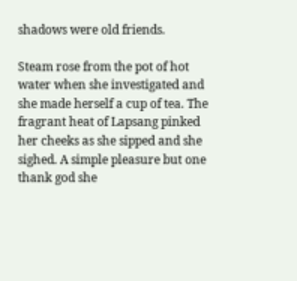shadows were old friends.

Steam rose from the pot of hot water when she investigated and she made herself a cup of tea. The fragrant heat of Lapsang pinked her cheeks as she sipped and she sighed. A simple pleasure but one thank god she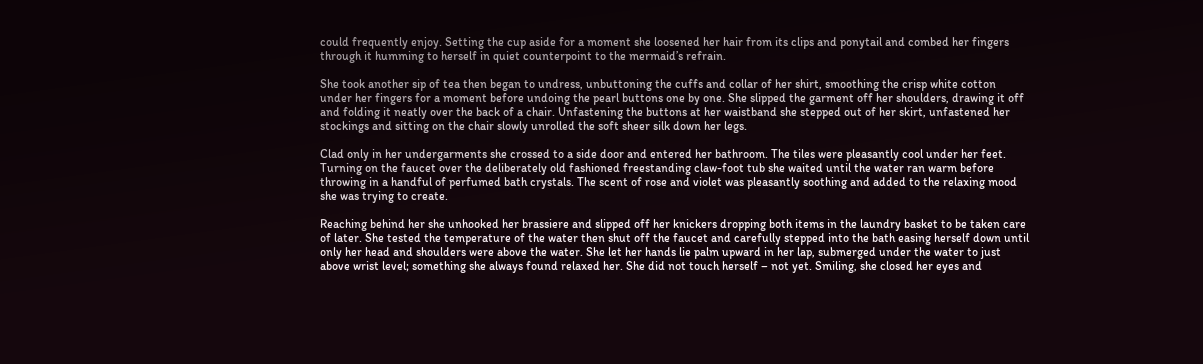could frequently enjoy. Setting the cup aside for a moment she loosened her hair from its clips and ponytail and combed her fingers through it humming to herself in quiet counterpoint to the mermaid’s refrain.

She took another sip of tea then began to undress, unbuttoning the cuffs and collar of her shirt, smoothing the crisp white cotton under her fingers for a moment before undoing the pearl buttons one by one. She slipped the garment off her shoulders, drawing it off and folding it neatly over the back of a chair. Unfastening the buttons at her waistband she stepped out of her skirt, unfastened her stockings and sitting on the chair slowly unrolled the soft sheer silk down her legs.

Clad only in her undergarments she crossed to a side door and entered her bathroom. The tiles were pleasantly cool under her feet. Turning on the faucet over the deliberately old fashioned freestanding claw-foot tub she waited until the water ran warm before throwing in a handful of perfumed bath crystals. The scent of rose and violet was pleasantly soothing and added to the relaxing mood she was trying to create.

Reaching behind her she unhooked her brassiere and slipped off her knickers dropping both items in the laundry basket to be taken care of later. She tested the temperature of the water then shut off the faucet and carefully stepped into the bath easing herself down until only her head and shoulders were above the water. She let her hands lie palm upward in her lap, submerged under the water to just above wrist level; something she always found relaxed her. She did not touch herself – not yet. Smiling, she closed her eyes and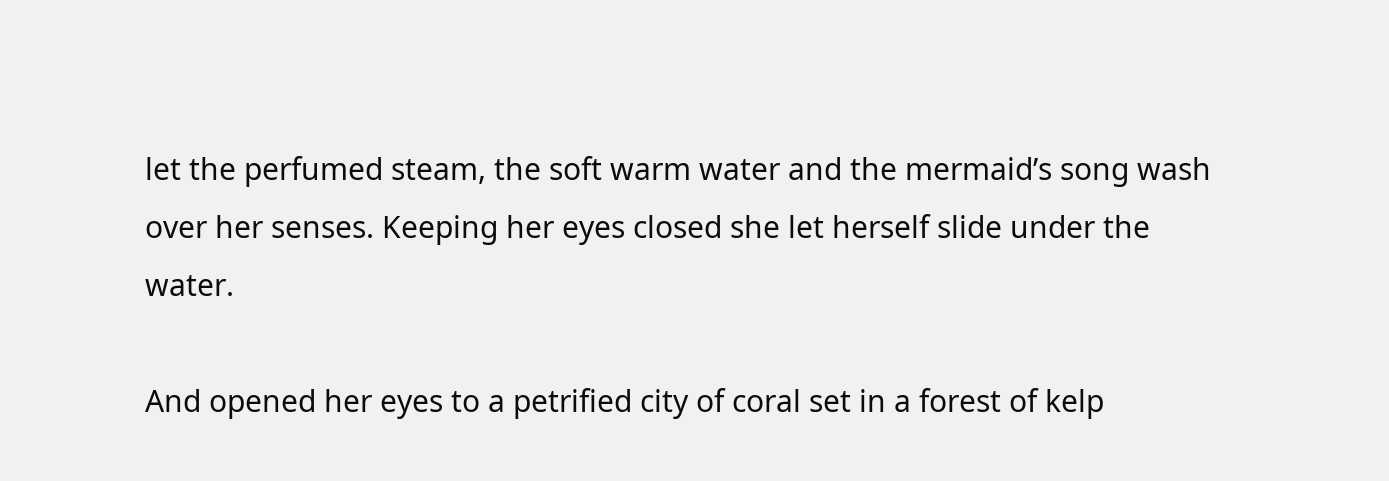let the perfumed steam, the soft warm water and the mermaid’s song wash over her senses. Keeping her eyes closed she let herself slide under the water.

And opened her eyes to a petrified city of coral set in a forest of kelp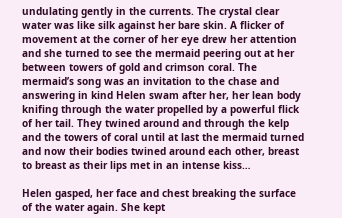undulating gently in the currents. The crystal clear water was like silk against her bare skin. A flicker of movement at the corner of her eye drew her attention and she turned to see the mermaid peering out at her between towers of gold and crimson coral. The mermaid’s song was an invitation to the chase and answering in kind Helen swam after her, her lean body knifing through the water propelled by a powerful flick of her tail. They twined around and through the kelp and the towers of coral until at last the mermaid turned and now their bodies twined around each other, breast to breast as their lips met in an intense kiss…

Helen gasped, her face and chest breaking the surface of the water again. She kept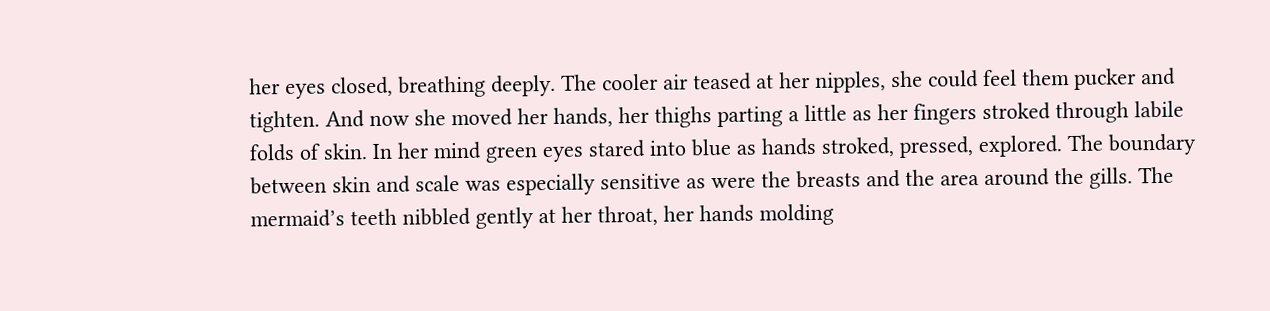her eyes closed, breathing deeply. The cooler air teased at her nipples, she could feel them pucker and tighten. And now she moved her hands, her thighs parting a little as her fingers stroked through labile folds of skin. In her mind green eyes stared into blue as hands stroked, pressed, explored. The boundary between skin and scale was especially sensitive as were the breasts and the area around the gills. The mermaid’s teeth nibbled gently at her throat, her hands molding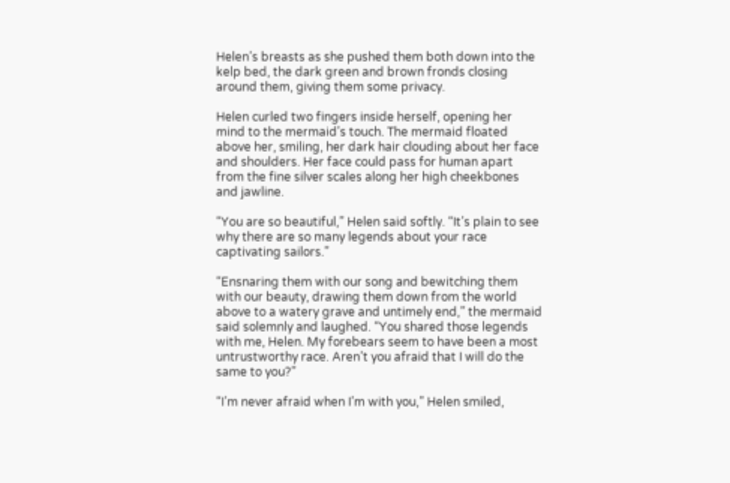Helen’s breasts as she pushed them both down into the kelp bed, the dark green and brown fronds closing around them, giving them some privacy.

Helen curled two fingers inside herself, opening her mind to the mermaid’s touch. The mermaid floated above her, smiling, her dark hair clouding about her face and shoulders. Her face could pass for human apart from the fine silver scales along her high cheekbones and jawline.

“You are so beautiful,” Helen said softly. “It’s plain to see why there are so many legends about your race captivating sailors.”

“Ensnaring them with our song and bewitching them with our beauty, drawing them down from the world above to a watery grave and untimely end,” the mermaid said solemnly and laughed. “You shared those legends with me, Helen. My forebears seem to have been a most untrustworthy race. Aren’t you afraid that I will do the same to you?”

“I’m never afraid when I’m with you,” Helen smiled,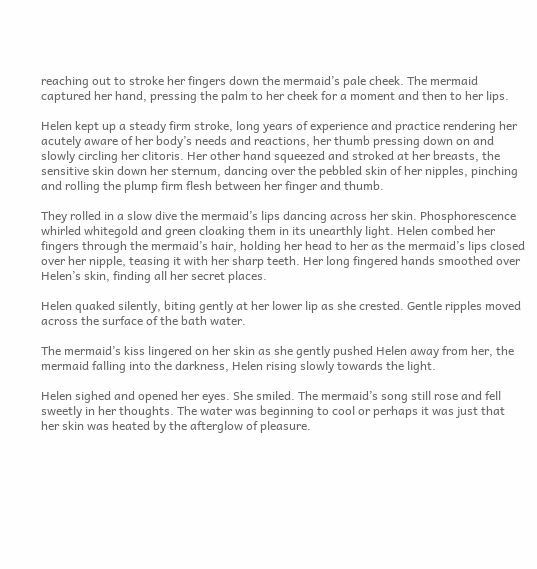reaching out to stroke her fingers down the mermaid’s pale cheek. The mermaid captured her hand, pressing the palm to her cheek for a moment and then to her lips.

Helen kept up a steady firm stroke, long years of experience and practice rendering her acutely aware of her body’s needs and reactions, her thumb pressing down on and slowly circling her clitoris. Her other hand squeezed and stroked at her breasts, the sensitive skin down her sternum, dancing over the pebbled skin of her nipples, pinching and rolling the plump firm flesh between her finger and thumb.

They rolled in a slow dive the mermaid’s lips dancing across her skin. Phosphorescence whirled whitegold and green cloaking them in its unearthly light. Helen combed her fingers through the mermaid’s hair, holding her head to her as the mermaid’s lips closed over her nipple, teasing it with her sharp teeth. Her long fingered hands smoothed over Helen’s skin, finding all her secret places.

Helen quaked silently, biting gently at her lower lip as she crested. Gentle ripples moved across the surface of the bath water.

The mermaid’s kiss lingered on her skin as she gently pushed Helen away from her, the mermaid falling into the darkness, Helen rising slowly towards the light.

Helen sighed and opened her eyes. She smiled. The mermaid’s song still rose and fell sweetly in her thoughts. The water was beginning to cool or perhaps it was just that her skin was heated by the afterglow of pleasure.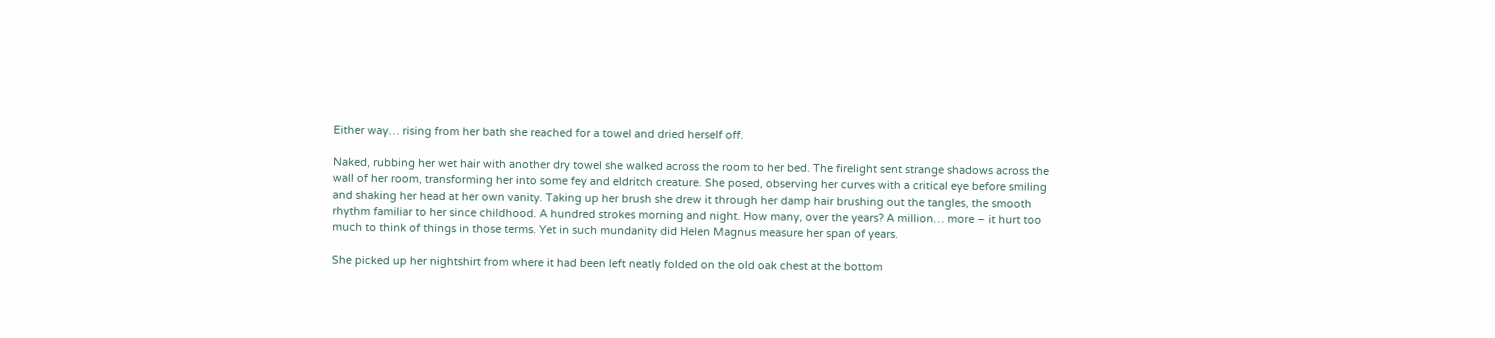Either way… rising from her bath she reached for a towel and dried herself off.

Naked, rubbing her wet hair with another dry towel she walked across the room to her bed. The firelight sent strange shadows across the wall of her room, transforming her into some fey and eldritch creature. She posed, observing her curves with a critical eye before smiling and shaking her head at her own vanity. Taking up her brush she drew it through her damp hair brushing out the tangles, the smooth rhythm familiar to her since childhood. A hundred strokes morning and night. How many, over the years? A million… more – it hurt too much to think of things in those terms. Yet in such mundanity did Helen Magnus measure her span of years.

She picked up her nightshirt from where it had been left neatly folded on the old oak chest at the bottom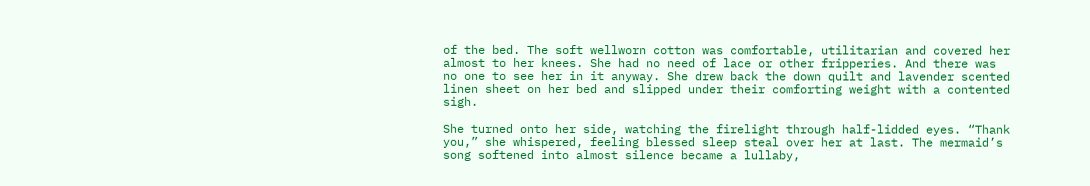of the bed. The soft wellworn cotton was comfortable, utilitarian and covered her almost to her knees. She had no need of lace or other fripperies. And there was no one to see her in it anyway. She drew back the down quilt and lavender scented linen sheet on her bed and slipped under their comforting weight with a contented sigh.

She turned onto her side, watching the firelight through half-lidded eyes. “Thank you,” she whispered, feeling blessed sleep steal over her at last. The mermaid’s song softened into almost silence became a lullaby,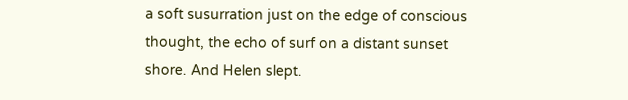a soft susurration just on the edge of conscious thought, the echo of surf on a distant sunset shore. And Helen slept.